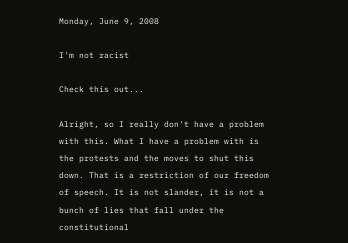Monday, June 9, 2008

I'm not racist

Check this out...

Alright, so I really don't have a problem with this. What I have a problem with is the protests and the moves to shut this down. That is a restriction of our freedom of speech. It is not slander, it is not a bunch of lies that fall under the constitutional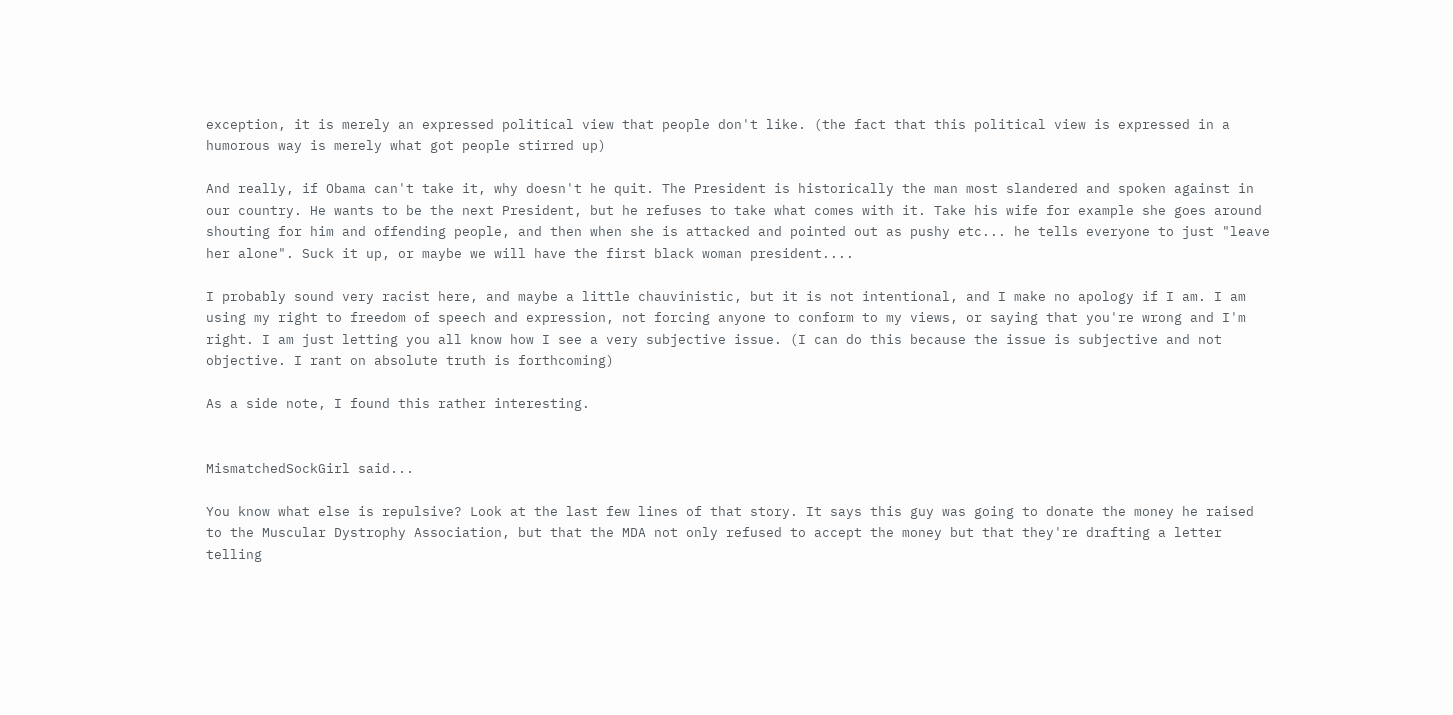exception, it is merely an expressed political view that people don't like. (the fact that this political view is expressed in a humorous way is merely what got people stirred up)

And really, if Obama can't take it, why doesn't he quit. The President is historically the man most slandered and spoken against in our country. He wants to be the next President, but he refuses to take what comes with it. Take his wife for example she goes around shouting for him and offending people, and then when she is attacked and pointed out as pushy etc... he tells everyone to just "leave her alone". Suck it up, or maybe we will have the first black woman president....

I probably sound very racist here, and maybe a little chauvinistic, but it is not intentional, and I make no apology if I am. I am using my right to freedom of speech and expression, not forcing anyone to conform to my views, or saying that you're wrong and I'm right. I am just letting you all know how I see a very subjective issue. (I can do this because the issue is subjective and not objective. I rant on absolute truth is forthcoming)

As a side note, I found this rather interesting.


MismatchedSockGirl said...

You know what else is repulsive? Look at the last few lines of that story. It says this guy was going to donate the money he raised to the Muscular Dystrophy Association, but that the MDA not only refused to accept the money but that they're drafting a letter telling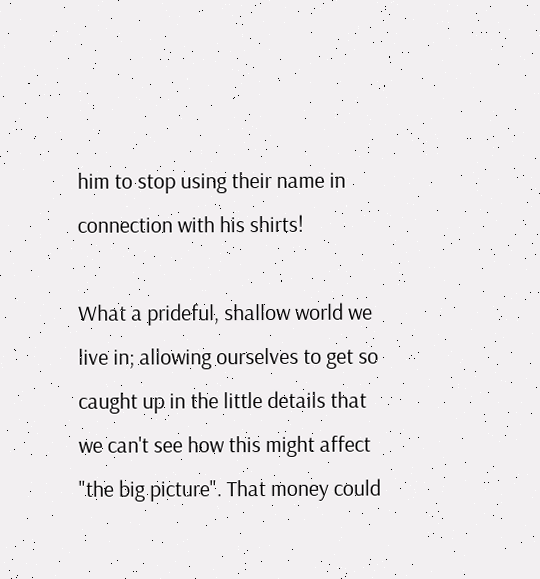him to stop using their name in connection with his shirts!

What a prideful, shallow world we live in; allowing ourselves to get so caught up in the little details that we can't see how this might affect "the big picture". That money could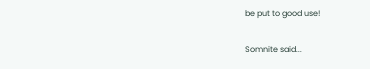be put to good use!

Somnite said...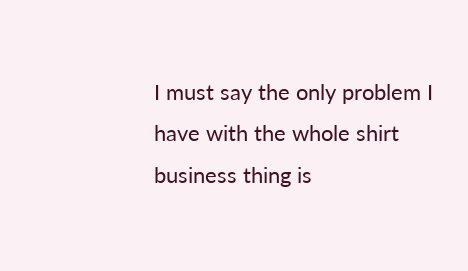I must say the only problem I have with the whole shirt business thing is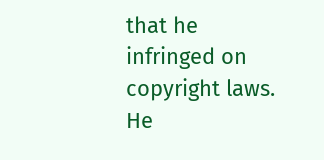that he infringed on copyright laws. He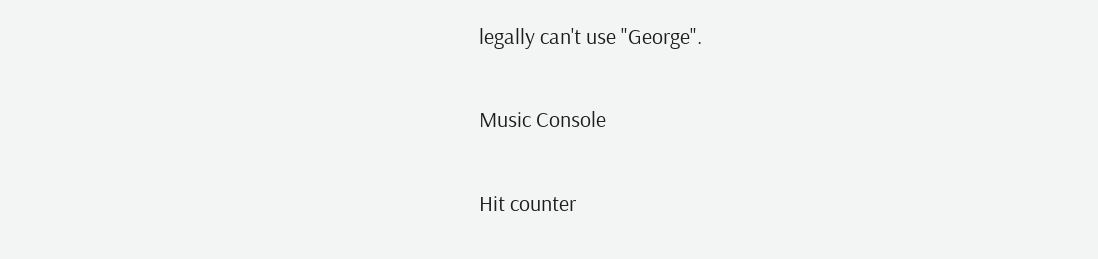legally can't use "George".

Music Console

Hit counter